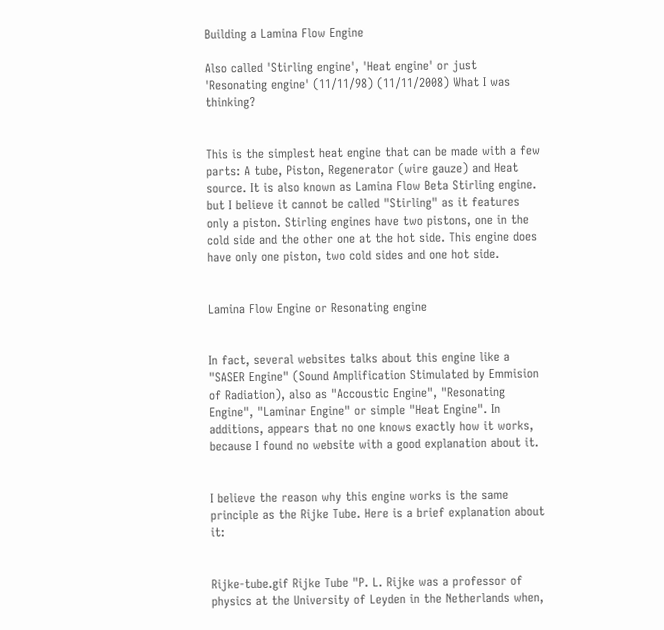Building a Lamina Flow Engine

Also called 'Stirling engine', 'Heat engine' or just 'Resonating engine' (11/11/98) (11/11/2008) What I was thinking?


This is the simplest heat engine that can be made with a few parts: A tube, Piston, Regenerator (wire gauze) and Heat source. It is also known as Lamina Flow Beta Stirling engine. but I believe it cannot be called "Stirling" as it features only a piston. Stirling engines have two pistons, one in the cold side and the other one at the hot side. This engine does have only one piston, two cold sides and one hot side.


Lamina Flow Engine or Resonating engine


In fact, several websites talks about this engine like a "SASER Engine" (Sound Amplification Stimulated by Emmision of Radiation), also as "Accoustic Engine", "Resonating Engine", "Laminar Engine" or simple "Heat Engine". In additions, appears that no one knows exactly how it works, because I found no website with a good explanation about it.


I believe the reason why this engine works is the same principle as the Rijke Tube. Here is a brief explanation about it:


Rijke-tube.gif Rijke Tube "P. L. Rijke was a professor of physics at the University of Leyden in the Netherlands when,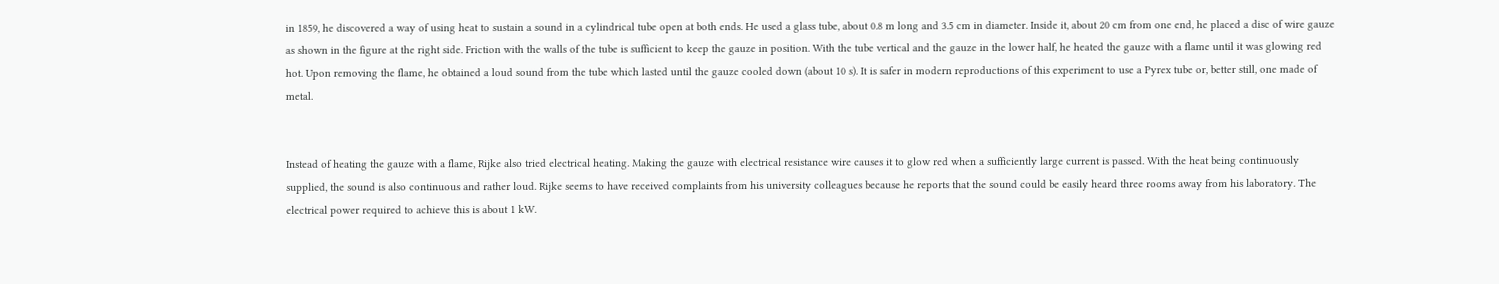in 1859, he discovered a way of using heat to sustain a sound in a cylindrical tube open at both ends. He used a glass tube, about 0.8 m long and 3.5 cm in diameter. Inside it, about 20 cm from one end, he placed a disc of wire gauze as shown in the figure at the right side. Friction with the walls of the tube is sufficient to keep the gauze in position. With the tube vertical and the gauze in the lower half, he heated the gauze with a flame until it was glowing red hot. Upon removing the flame, he obtained a loud sound from the tube which lasted until the gauze cooled down (about 10 s). It is safer in modern reproductions of this experiment to use a Pyrex tube or, better still, one made of metal.


Instead of heating the gauze with a flame, Rijke also tried electrical heating. Making the gauze with electrical resistance wire causes it to glow red when a sufficiently large current is passed. With the heat being continuously supplied, the sound is also continuous and rather loud. Rijke seems to have received complaints from his university colleagues because he reports that the sound could be easily heard three rooms away from his laboratory. The electrical power required to achieve this is about 1 kW.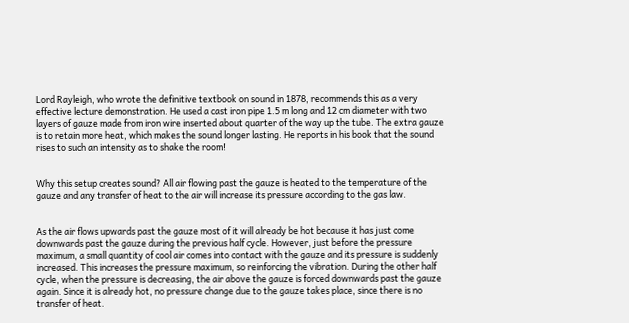Lord Rayleigh, who wrote the definitive textbook on sound in 1878, recommends this as a very effective lecture demonstration. He used a cast iron pipe 1.5 m long and 12 cm diameter with two layers of gauze made from iron wire inserted about quarter of the way up the tube. The extra gauze is to retain more heat, which makes the sound longer lasting. He reports in his book that the sound rises to such an intensity as to shake the room!


Why this setup creates sound? All air flowing past the gauze is heated to the temperature of the gauze and any transfer of heat to the air will increase its pressure according to the gas law.


As the air flows upwards past the gauze most of it will already be hot because it has just come downwards past the gauze during the previous half cycle. However, just before the pressure maximum, a small quantity of cool air comes into contact with the gauze and its pressure is suddenly increased. This increases the pressure maximum, so reinforcing the vibration. During the other half cycle, when the pressure is decreasing, the air above the gauze is forced downwards past the gauze again. Since it is already hot, no pressure change due to the gauze takes place, since there is no transfer of heat.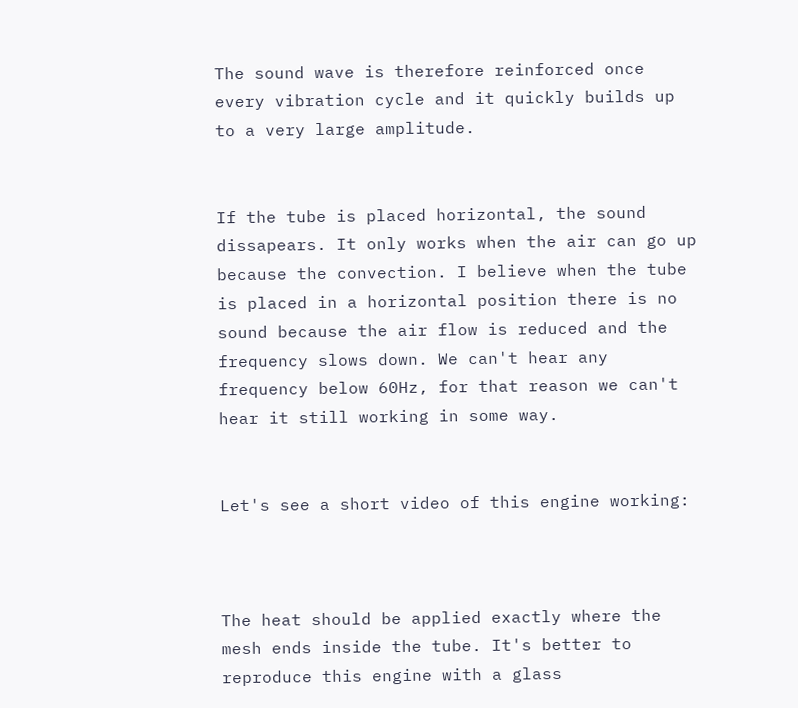The sound wave is therefore reinforced once every vibration cycle and it quickly builds up to a very large amplitude.


If the tube is placed horizontal, the sound dissapears. It only works when the air can go up because the convection. I believe when the tube is placed in a horizontal position there is no sound because the air flow is reduced and the frequency slows down. We can't hear any frequency below 60Hz, for that reason we can't hear it still working in some way.


Let's see a short video of this engine working:



The heat should be applied exactly where the mesh ends inside the tube. It's better to reproduce this engine with a glass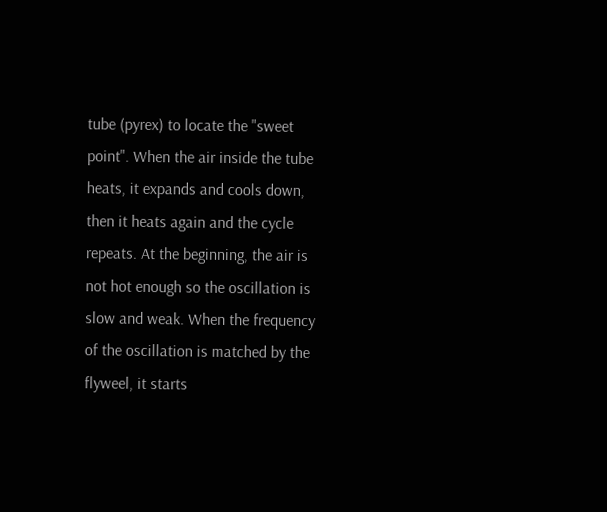tube (pyrex) to locate the "sweet point". When the air inside the tube heats, it expands and cools down, then it heats again and the cycle repeats. At the beginning, the air is not hot enough so the oscillation is slow and weak. When the frequency of the oscillation is matched by the flyweel, it starts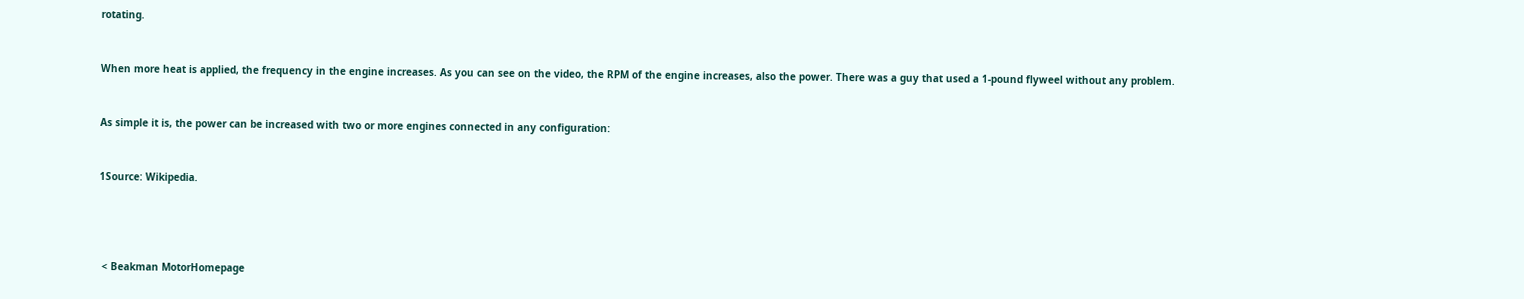rotating.


When more heat is applied, the frequency in the engine increases. As you can see on the video, the RPM of the engine increases, also the power. There was a guy that used a 1-pound flyweel without any problem.


As simple it is, the power can be increased with two or more engines connected in any configuration:


1Source: Wikipedia.




 < Beakman MotorHomepage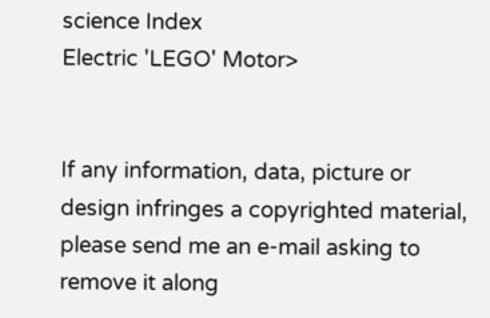science Index
Electric 'LEGO' Motor>


If any information, data, picture or design infringes a copyrighted material, please send me an e-mail asking to remove it along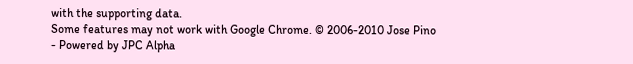with the supporting data.
Some features may not work with Google Chrome. © 2006-2010 Jose Pino - Powered by JPC Alpha